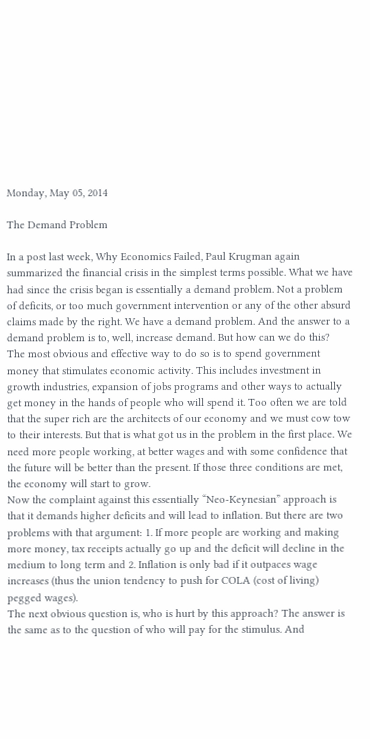Monday, May 05, 2014

The Demand Problem

In a post last week, Why Economics Failed, Paul Krugman again summarized the financial crisis in the simplest terms possible. What we have had since the crisis began is essentially a demand problem. Not a problem of deficits, or too much government intervention or any of the other absurd claims made by the right. We have a demand problem. And the answer to a demand problem is to, well, increase demand. But how can we do this?
The most obvious and effective way to do so is to spend government money that stimulates economic activity. This includes investment in growth industries, expansion of jobs programs and other ways to actually get money in the hands of people who will spend it. Too often we are told that the super rich are the architects of our economy and we must cow tow to their interests. But that is what got us in the problem in the first place. We need more people working, at better wages and with some confidence that the future will be better than the present. If those three conditions are met, the economy will start to grow.
Now the complaint against this essentially “Neo-Keynesian” approach is that it demands higher deficits and will lead to inflation. But there are two problems with that argument: 1. If more people are working and making more money, tax receipts actually go up and the deficit will decline in the medium to long term and 2. Inflation is only bad if it outpaces wage increases (thus the union tendency to push for COLA (cost of living) pegged wages).
The next obvious question is, who is hurt by this approach? The answer is the same as to the question of who will pay for the stimulus. And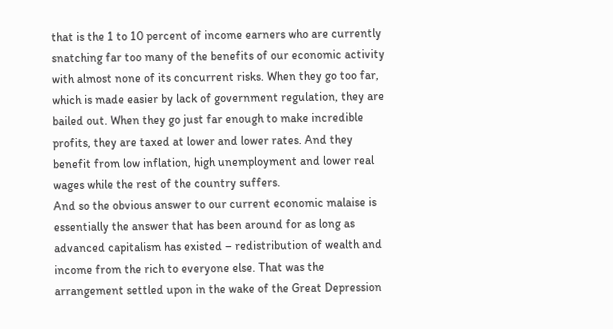that is the 1 to 10 percent of income earners who are currently snatching far too many of the benefits of our economic activity with almost none of its concurrent risks. When they go too far, which is made easier by lack of government regulation, they are bailed out. When they go just far enough to make incredible profits, they are taxed at lower and lower rates. And they benefit from low inflation, high unemployment and lower real wages while the rest of the country suffers.
And so the obvious answer to our current economic malaise is essentially the answer that has been around for as long as advanced capitalism has existed – redistribution of wealth and income from the rich to everyone else. That was the arrangement settled upon in the wake of the Great Depression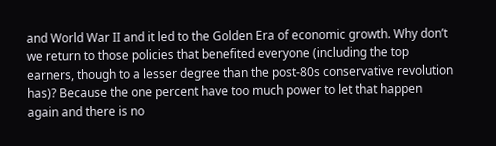and World War II and it led to the Golden Era of economic growth. Why don’t we return to those policies that benefited everyone (including the top earners, though to a lesser degree than the post-80s conservative revolution has)? Because the one percent have too much power to let that happen again and there is no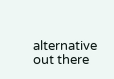alternative out there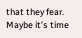that they fear.
Maybe it’s time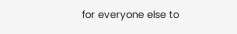for everyone else to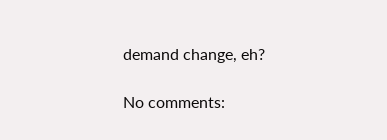demand change, eh?

No comments: